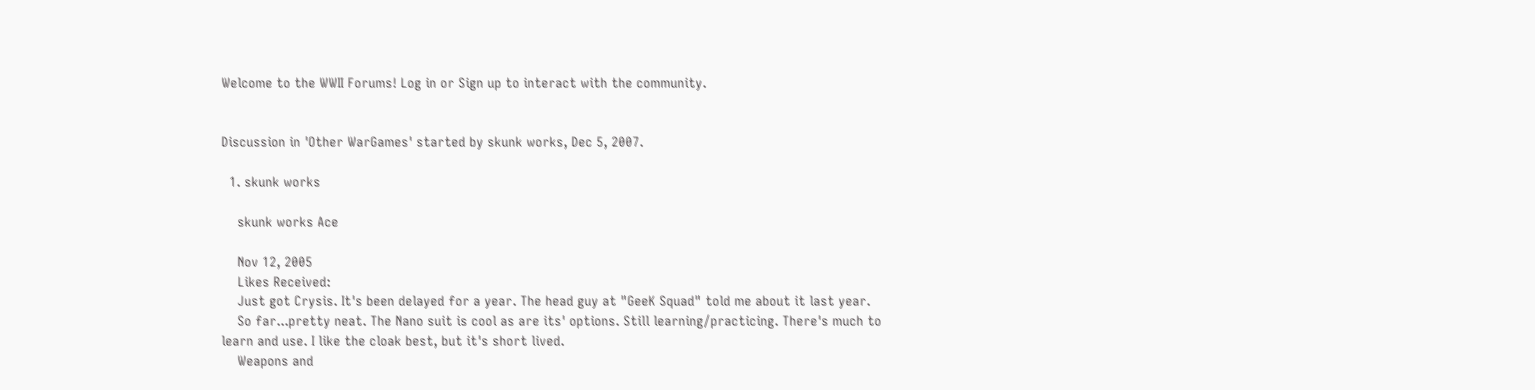Welcome to the WWII Forums! Log in or Sign up to interact with the community.


Discussion in 'Other WarGames' started by skunk works, Dec 5, 2007.

  1. skunk works

    skunk works Ace

    Nov 12, 2005
    Likes Received:
    Just got Crysis. It's been delayed for a year. The head guy at "GeeK Squad" told me about it last year.
    So far...pretty neat. The Nano suit is cool as are its' options. Still learning/practicing. There's much to learn and use. I like the cloak best, but it's short lived.
    Weapons and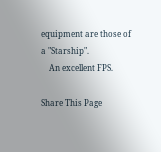equipment are those of a "Starship".
    An excellent FPS.

Share This Page